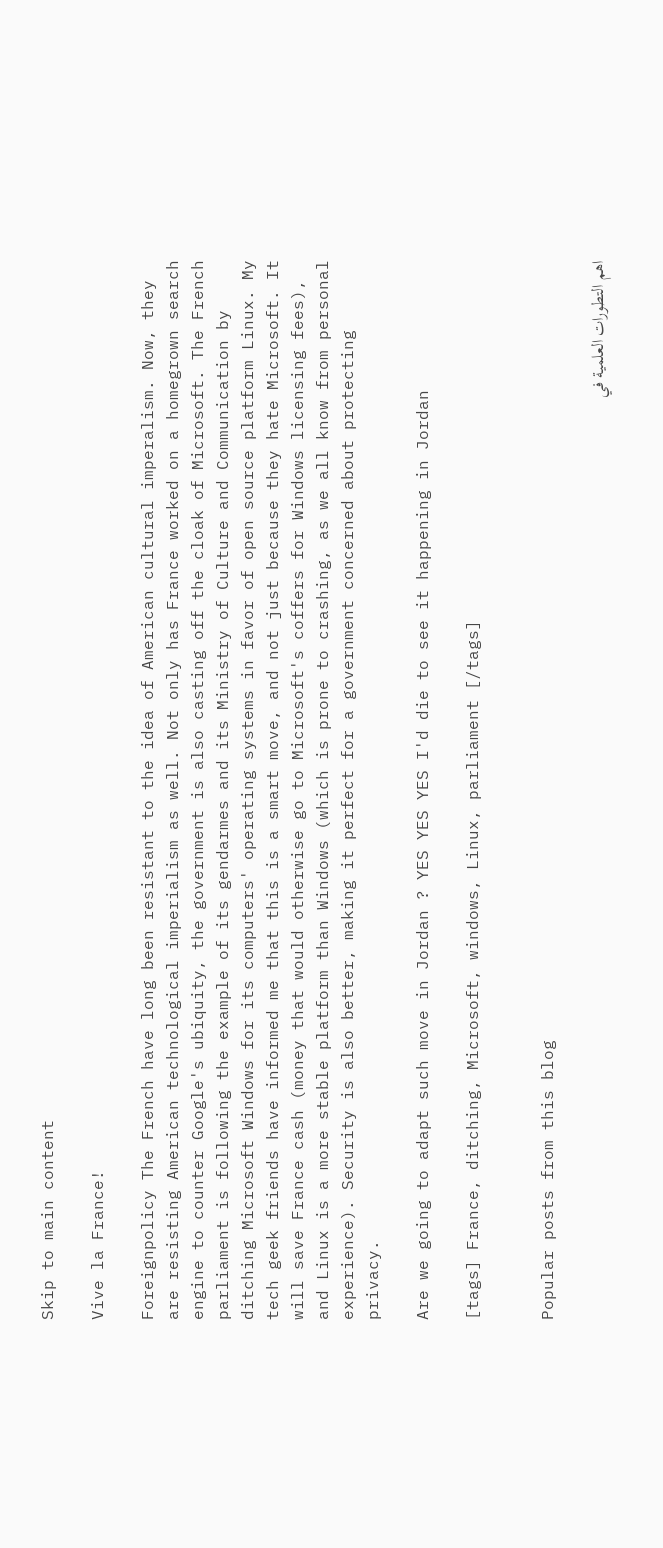Skip to main content

Vive la France!

Foreignpolicy The French have long been resistant to the idea of American cultural imperalism. Now, they are resisting American technological imperialism as well. Not only has France worked on a homegrown search engine to counter Google's ubiquity, the government is also casting off the cloak of Microsoft. The French parliament is following the example of its gendarmes and its Ministry of Culture and Communication by ditching Microsoft Windows for its computers' operating systems in favor of open source platform Linux. My tech geek friends have informed me that this is a smart move, and not just because they hate Microsoft. It will save France cash (money that would otherwise go to Microsoft's coffers for Windows licensing fees), and Linux is a more stable platform than Windows (which is prone to crashing, as we all know from personal experience). Security is also better, making it perfect for a government concerned about protecting privacy.

Are we going to adapt such move in Jordan ? YES YES YES I'd die to see it happening in Jordan

[tags] France, ditching, Microsoft, windows, Linux, parliament [/tags]


Popular posts from this blog

اهم التطورات العلمية في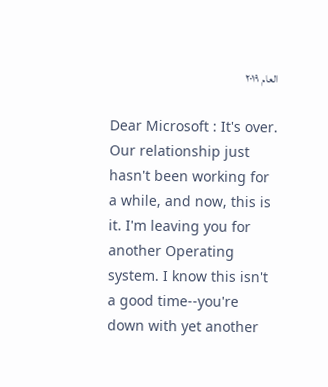العام ٢٠١٩

Dear Microsoft : It's over. Our relationship just hasn't been working for a while, and now, this is it. I'm leaving you for another Operating system. I know this isn't a good time--you're down with yet another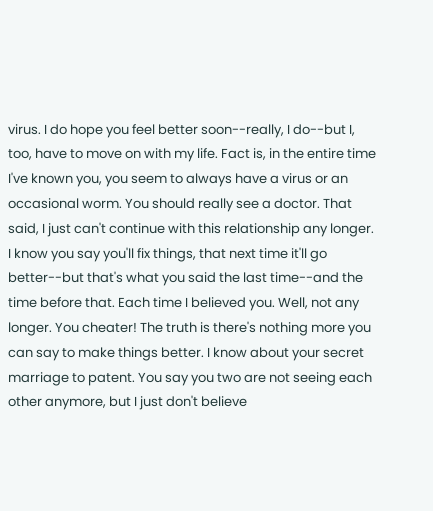virus. I do hope you feel better soon--really, I do--but I, too, have to move on with my life. Fact is, in the entire time I've known you, you seem to always have a virus or an occasional worm. You should really see a doctor. That said, I just can't continue with this relationship any longer. I know you say you'll fix things, that next time it'll go better--but that's what you said the last time--and the time before that. Each time I believed you. Well, not any longer. You cheater! The truth is there's nothing more you can say to make things better. I know about your secret marriage to patent. You say you two are not seeing each other anymore, but I just don't believe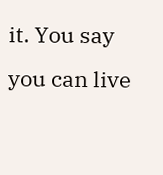it. You say you can live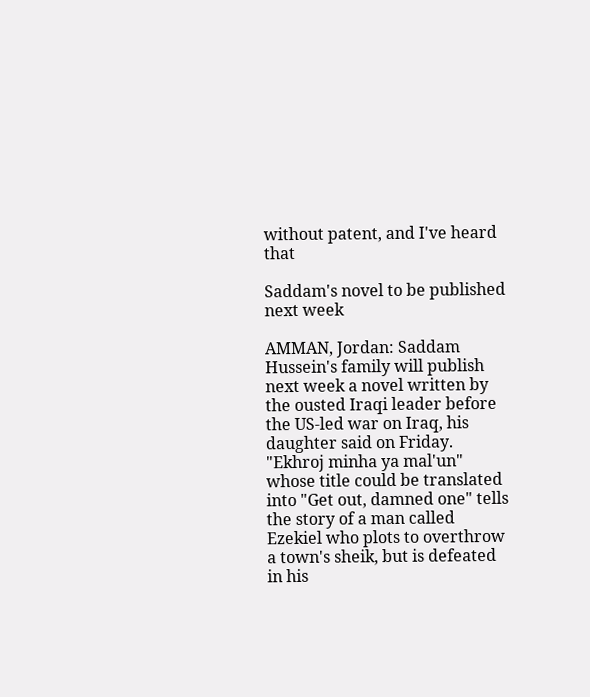without patent, and I've heard that

Saddam's novel to be published next week

AMMAN, Jordan: Saddam Hussein's family will publish next week a novel written by the ousted Iraqi leader before the US-led war on Iraq, his daughter said on Friday. "Ekhroj minha ya mal'un" whose title could be translated into "Get out, damned one" tells the story of a man called Ezekiel who plots to overthrow a town's sheik, but is defeated in his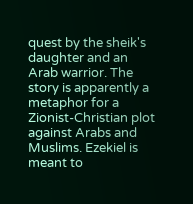quest by the sheik's daughter and an Arab warrior. The story is apparently a metaphor for a Zionist-Christian plot against Arabs and Muslims. Ezekiel is meant to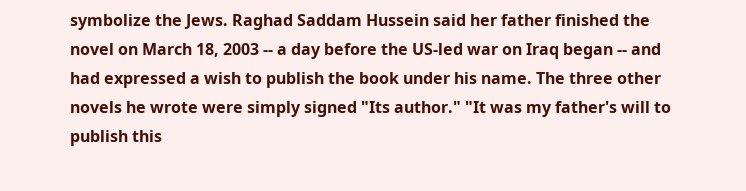symbolize the Jews. Raghad Saddam Hussein said her father finished the novel on March 18, 2003 -- a day before the US-led war on Iraq began -- and had expressed a wish to publish the book under his name. The three other novels he wrote were simply signed "Its author." "It was my father's will to publish this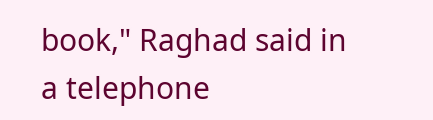book," Raghad said in a telephone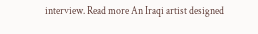interview. Read more An Iraqi artist designed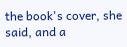the book's cover, she said, and a